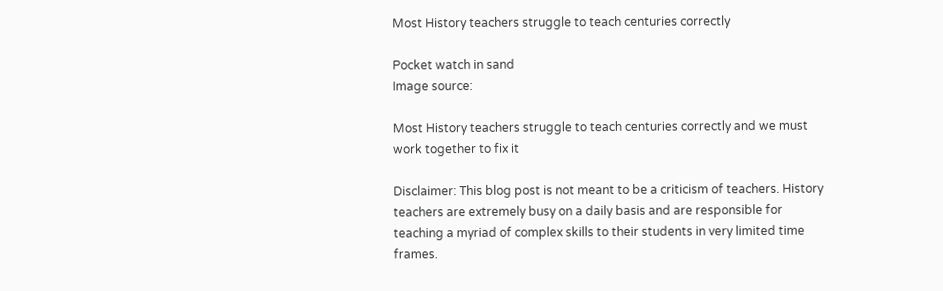Most History teachers struggle to teach centuries correctly

Pocket watch in sand
Image source:

Most History teachers struggle to teach centuries correctly and we must work together to fix it

Disclaimer: This blog post is not meant to be a criticism of teachers. History teachers are extremely busy on a daily basis and are responsible for teaching a myriad of complex skills to their students in very limited time frames.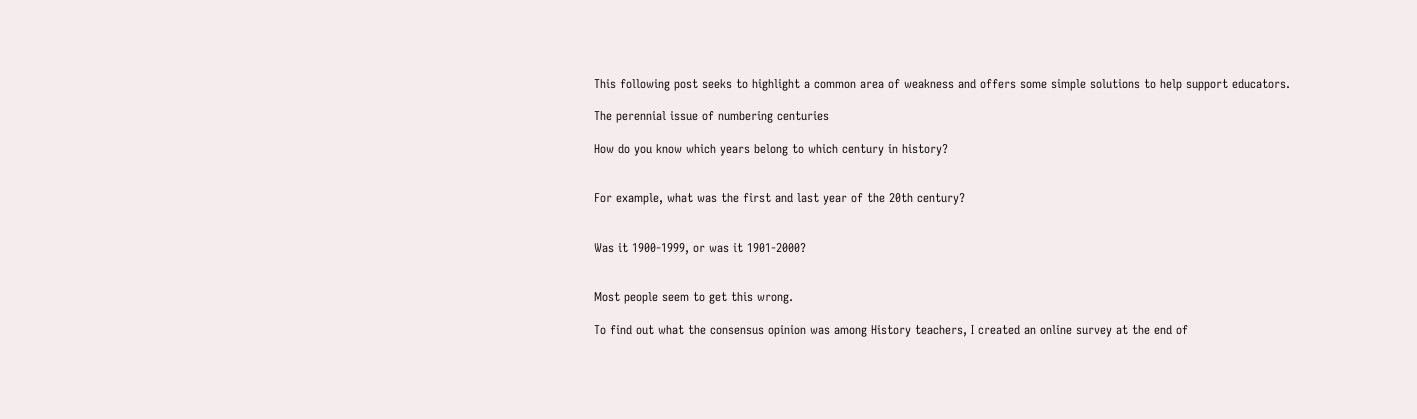This following post seeks to highlight a common area of weakness and offers some simple solutions to help support educators.

The perennial issue of numbering centuries

How do you know which years belong to which century in history?


For example, what was the first and last year of the 20th century?


Was it 1900-1999, or was it 1901-2000?


Most people seem to get this wrong.

To find out what the consensus opinion was among History teachers, I created an online survey at the end of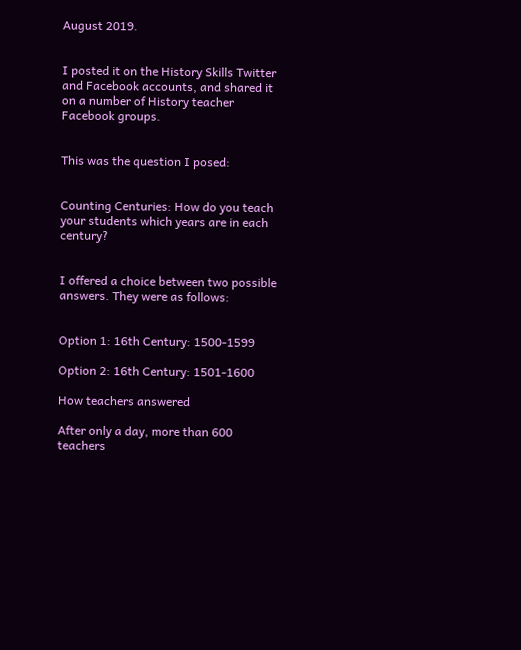August 2019.


I posted it on the History Skills Twitter and Facebook accounts, and shared it on a number of History teacher Facebook groups.


This was the question I posed:


Counting Centuries: How do you teach your students which years are in each century?


I offered a choice between two possible answers. They were as follows:


Option 1: 16th Century: 1500-1599

Option 2: 16th Century: 1501-1600

How teachers answered

After only a day, more than 600 teachers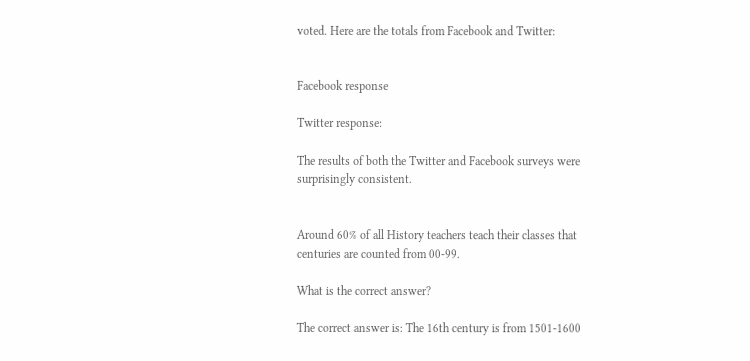voted. Here are the totals from Facebook and Twitter:


Facebook response

Twitter response:

The results of both the Twitter and Facebook surveys were surprisingly consistent.


Around 60% of all History teachers teach their classes that centuries are counted from 00-99.

What is the correct answer?

The correct answer is: The 16th century is from 1501-1600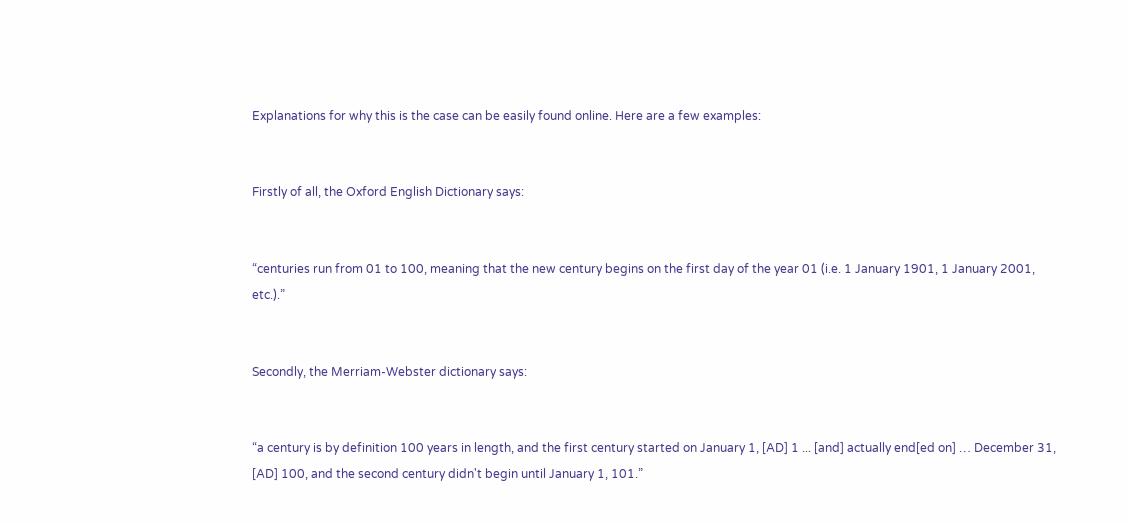Explanations for why this is the case can be easily found online. Here are a few examples:


Firstly of all, the Oxford English Dictionary says:


“centuries run from 01 to 100, meaning that the new century begins on the first day of the year 01 (i.e. 1 January 1901, 1 January 2001, etc.).”


Secondly, the Merriam-Webster dictionary says:


“a century is by definition 100 years in length, and the first century started on January 1, [AD] 1 ... [and] actually end[ed on] … December 31, [AD] 100, and the second century didn't begin until January 1, 101.”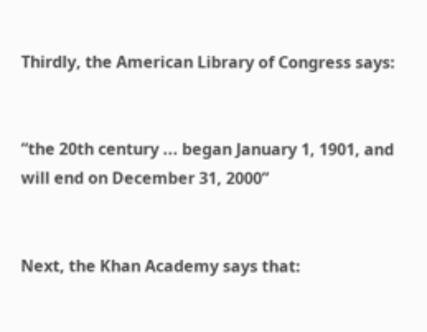Thirdly, the American Library of Congress says:


“the 20th century ... began January 1, 1901, and will end on December 31, 2000”


Next, the Khan Academy says that: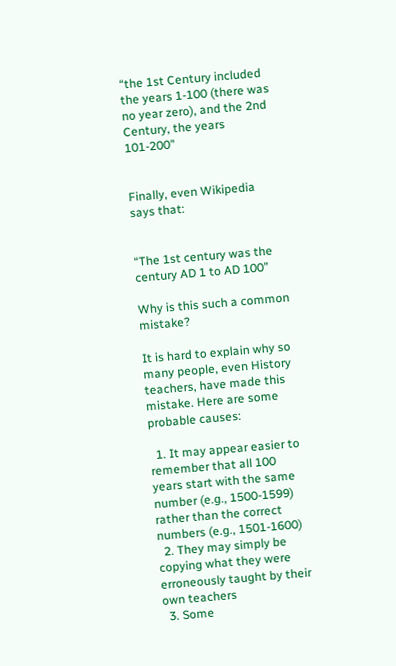“the 1st Century included the years 1-100 (there was no year zero), and the 2nd Century, the years 101-200"


Finally, even Wikipedia says that:


“The 1st century was the century AD 1 to AD 100”

Why is this such a common mistake?

It is hard to explain why so many people, even History teachers, have made this mistake. Here are some probable causes:

  1. It may appear easier to remember that all 100 years start with the same number (e.g., 1500-1599) rather than the correct numbers (e.g., 1501-1600)
  2. They may simply be copying what they were erroneously taught by their own teachers
  3. Some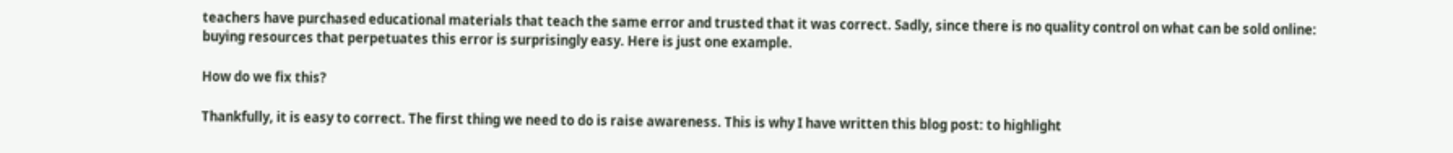teachers have purchased educational materials that teach the same error and trusted that it was correct. Sadly, since there is no quality control on what can be sold online: buying resources that perpetuates this error is surprisingly easy. Here is just one example.

How do we fix this?

Thankfully, it is easy to correct. The first thing we need to do is raise awareness. This is why I have written this blog post: to highlight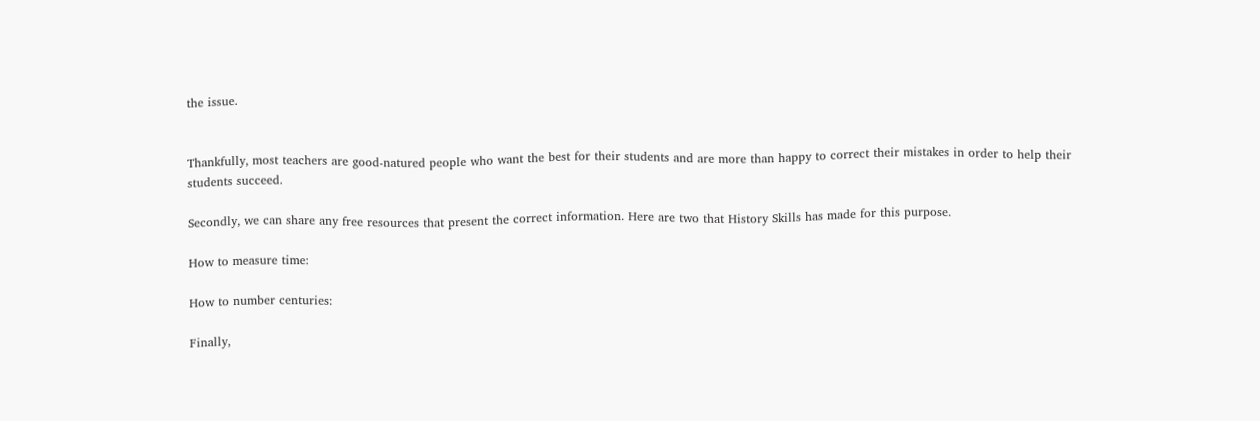the issue.


Thankfully, most teachers are good-natured people who want the best for their students and are more than happy to correct their mistakes in order to help their students succeed.

Secondly, we can share any free resources that present the correct information. Here are two that History Skills has made for this purpose.

How to measure time:

How to number centuries:

Finally,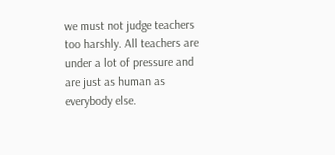we must not judge teachers too harshly. All teachers are under a lot of pressure and are just as human as everybody else.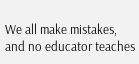We all make mistakes, and no educator teaches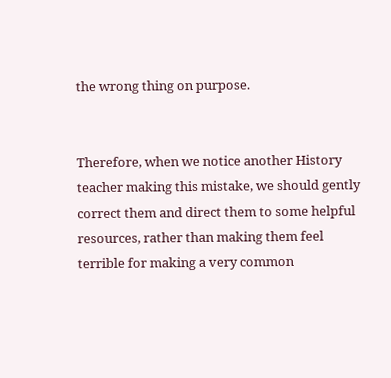the wrong thing on purpose.


Therefore, when we notice another History teacher making this mistake, we should gently correct them and direct them to some helpful resources, rather than making them feel terrible for making a very common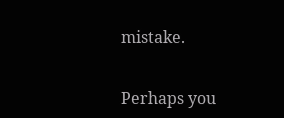mistake.


Perhaps you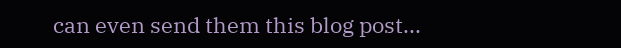can even send them this blog post...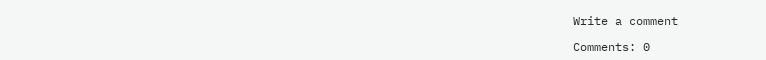Write a comment

Comments: 0